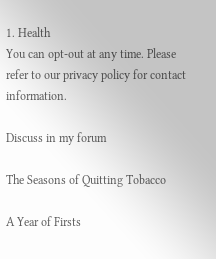1. Health
You can opt-out at any time. Please refer to our privacy policy for contact information.

Discuss in my forum

The Seasons of Quitting Tobacco

A Year of Firsts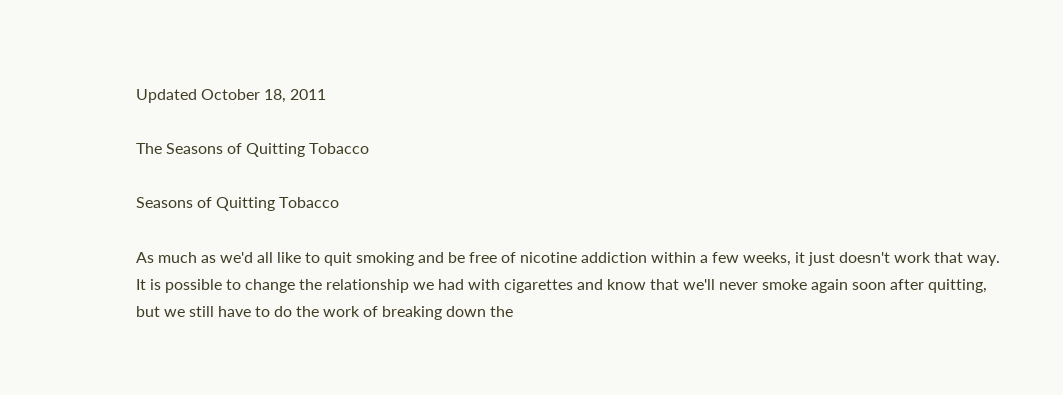Updated October 18, 2011

The Seasons of Quitting Tobacco

Seasons of Quitting Tobacco

As much as we'd all like to quit smoking and be free of nicotine addiction within a few weeks, it just doesn't work that way. It is possible to change the relationship we had with cigarettes and know that we'll never smoke again soon after quitting, but we still have to do the work of breaking down the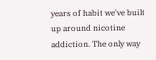years of habit we've built up around nicotine addiction. The only way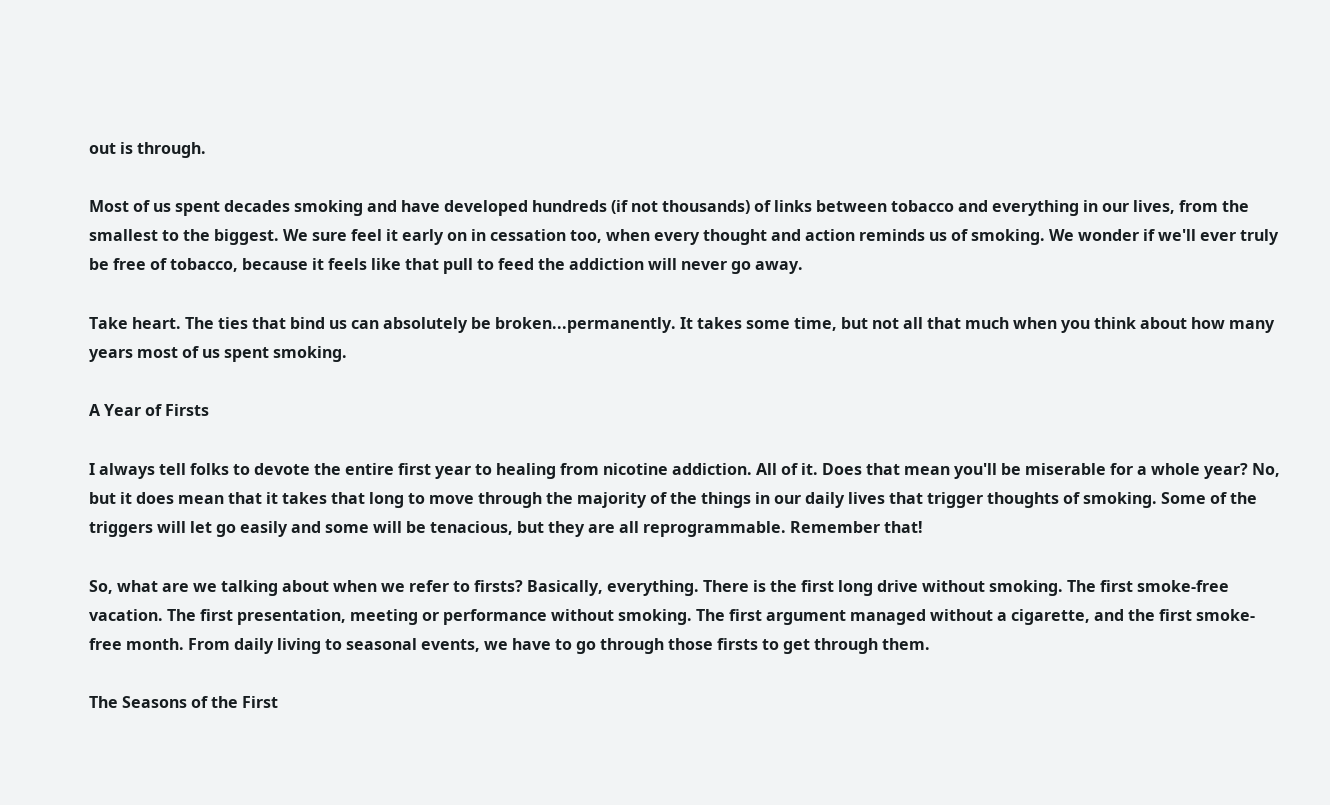out is through.

Most of us spent decades smoking and have developed hundreds (if not thousands) of links between tobacco and everything in our lives, from the smallest to the biggest. We sure feel it early on in cessation too, when every thought and action reminds us of smoking. We wonder if we'll ever truly be free of tobacco, because it feels like that pull to feed the addiction will never go away.

Take heart. The ties that bind us can absolutely be broken...permanently. It takes some time, but not all that much when you think about how many years most of us spent smoking.

A Year of Firsts

I always tell folks to devote the entire first year to healing from nicotine addiction. All of it. Does that mean you'll be miserable for a whole year? No, but it does mean that it takes that long to move through the majority of the things in our daily lives that trigger thoughts of smoking. Some of the triggers will let go easily and some will be tenacious, but they are all reprogrammable. Remember that!

So, what are we talking about when we refer to firsts? Basically, everything. There is the first long drive without smoking. The first smoke-free vacation. The first presentation, meeting or performance without smoking. The first argument managed without a cigarette, and the first smoke-free month. From daily living to seasonal events, we have to go through those firsts to get through them.

The Seasons of the First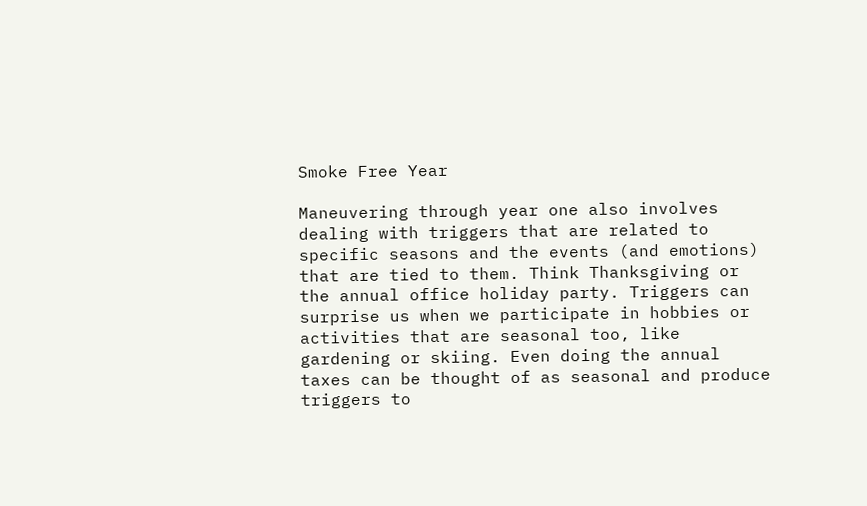Smoke Free Year

Maneuvering through year one also involves dealing with triggers that are related to specific seasons and the events (and emotions) that are tied to them. Think Thanksgiving or the annual office holiday party. Triggers can surprise us when we participate in hobbies or activities that are seasonal too, like gardening or skiing. Even doing the annual taxes can be thought of as seasonal and produce triggers to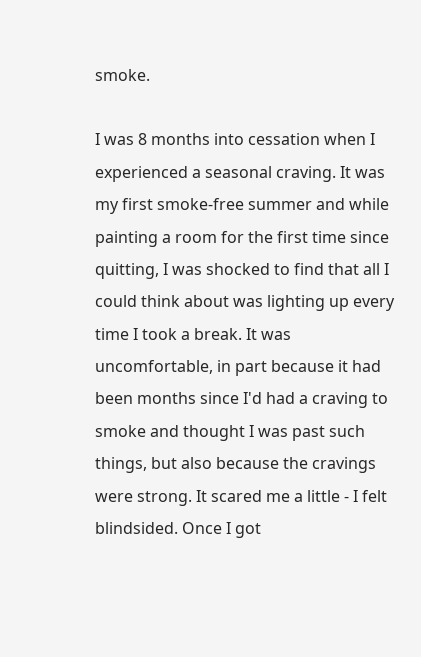smoke.

I was 8 months into cessation when I experienced a seasonal craving. It was my first smoke-free summer and while painting a room for the first time since quitting, I was shocked to find that all I could think about was lighting up every time I took a break. It was uncomfortable, in part because it had been months since I'd had a craving to smoke and thought I was past such things, but also because the cravings were strong. It scared me a little - I felt blindsided. Once I got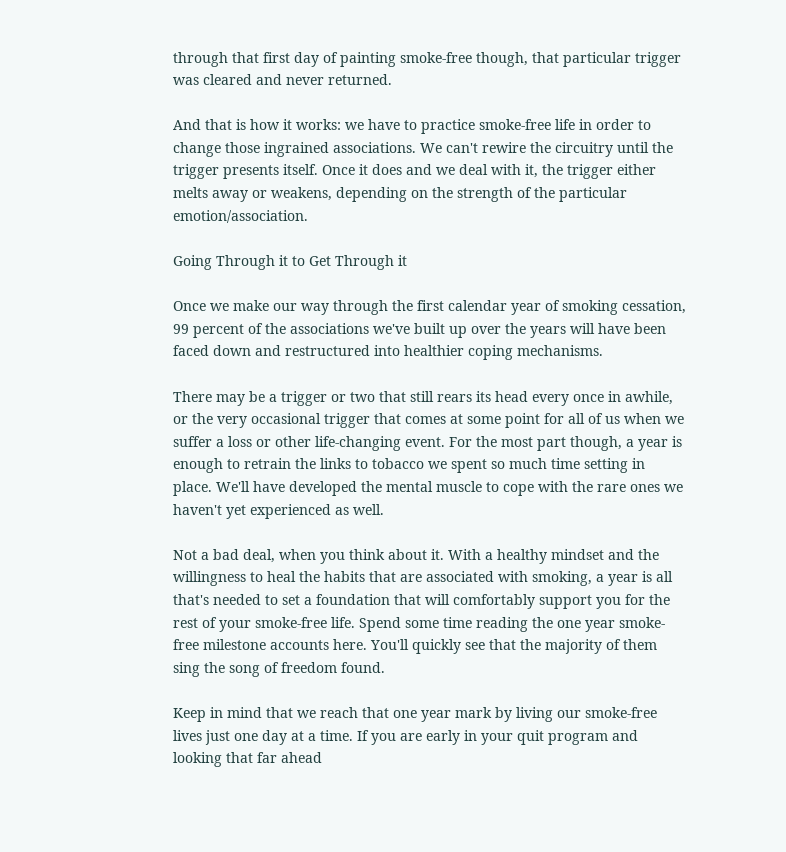through that first day of painting smoke-free though, that particular trigger was cleared and never returned.

And that is how it works: we have to practice smoke-free life in order to change those ingrained associations. We can't rewire the circuitry until the trigger presents itself. Once it does and we deal with it, the trigger either melts away or weakens, depending on the strength of the particular emotion/association.

Going Through it to Get Through it

Once we make our way through the first calendar year of smoking cessation, 99 percent of the associations we've built up over the years will have been faced down and restructured into healthier coping mechanisms.

There may be a trigger or two that still rears its head every once in awhile, or the very occasional trigger that comes at some point for all of us when we suffer a loss or other life-changing event. For the most part though, a year is enough to retrain the links to tobacco we spent so much time setting in place. We'll have developed the mental muscle to cope with the rare ones we haven't yet experienced as well.

Not a bad deal, when you think about it. With a healthy mindset and the willingness to heal the habits that are associated with smoking, a year is all that's needed to set a foundation that will comfortably support you for the rest of your smoke-free life. Spend some time reading the one year smoke-free milestone accounts here. You'll quickly see that the majority of them sing the song of freedom found.

Keep in mind that we reach that one year mark by living our smoke-free lives just one day at a time. If you are early in your quit program and looking that far ahead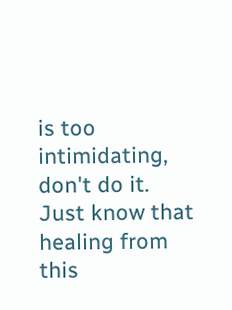is too intimidating, don't do it. Just know that healing from this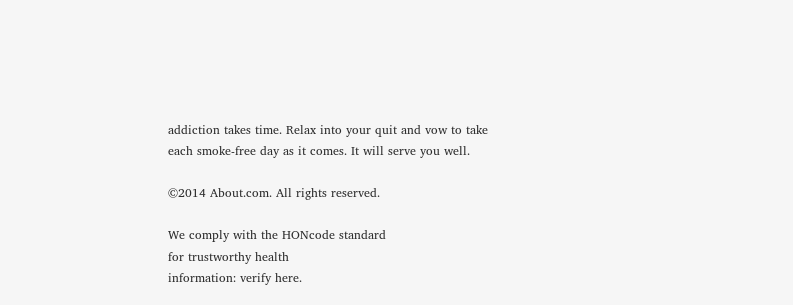addiction takes time. Relax into your quit and vow to take each smoke-free day as it comes. It will serve you well.

©2014 About.com. All rights reserved.

We comply with the HONcode standard
for trustworthy health
information: verify here.